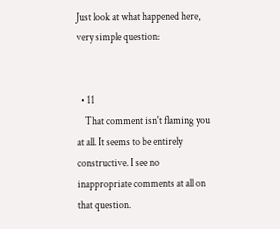Just look at what happened here, very simple question:


  • 11
    That comment isn't flaming you at all. It seems to be entirely constructive. I see no inappropriate comments at all on that question.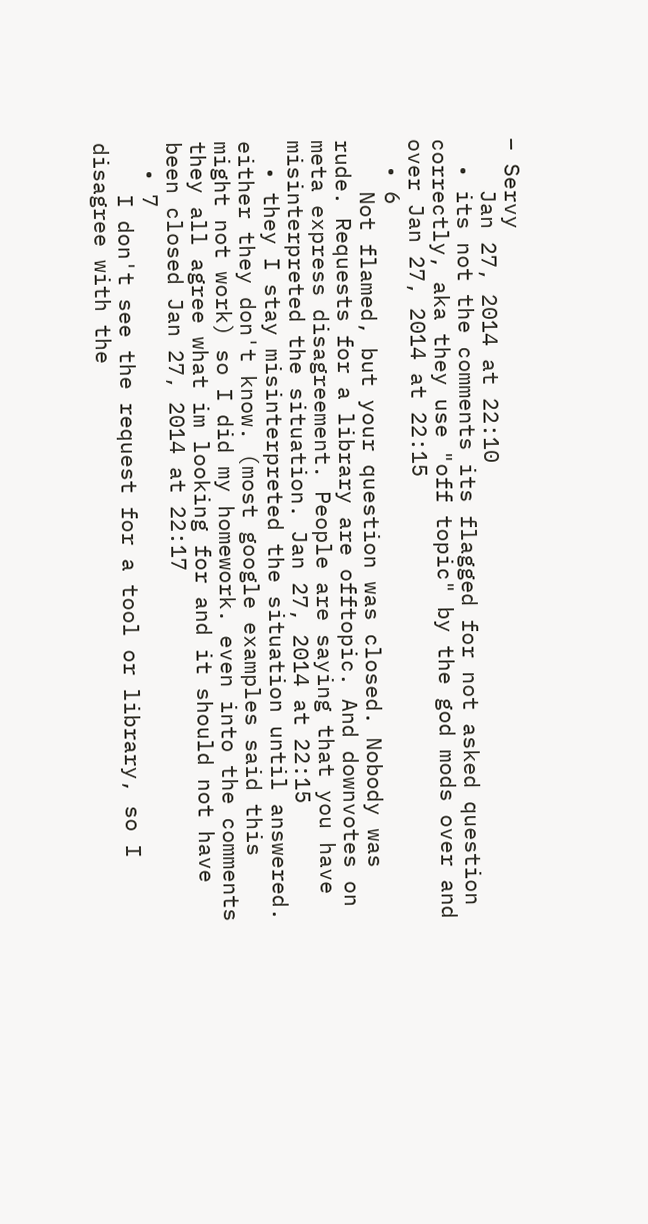– Servy
    Jan 27, 2014 at 22:10
  • its not the comments its flagged for not asked question correctly, aka they use "off topic" by the god mods over and over Jan 27, 2014 at 22:15
  • 6
    Not flamed, but your question was closed. Nobody was rude. Requests for a library are offtopic. And downvotes on meta express disagreement. People are saying that you have misinterpreted the situation. Jan 27, 2014 at 22:15
  • they I stay misinterpreted the situation until answered. either they don't know. (most google examples said this might not work) so I did my homework. even into the comments they all agree what im looking for and it should not have been closed Jan 27, 2014 at 22:17
  • 7
    I don't see the request for a tool or library, so I disagree with the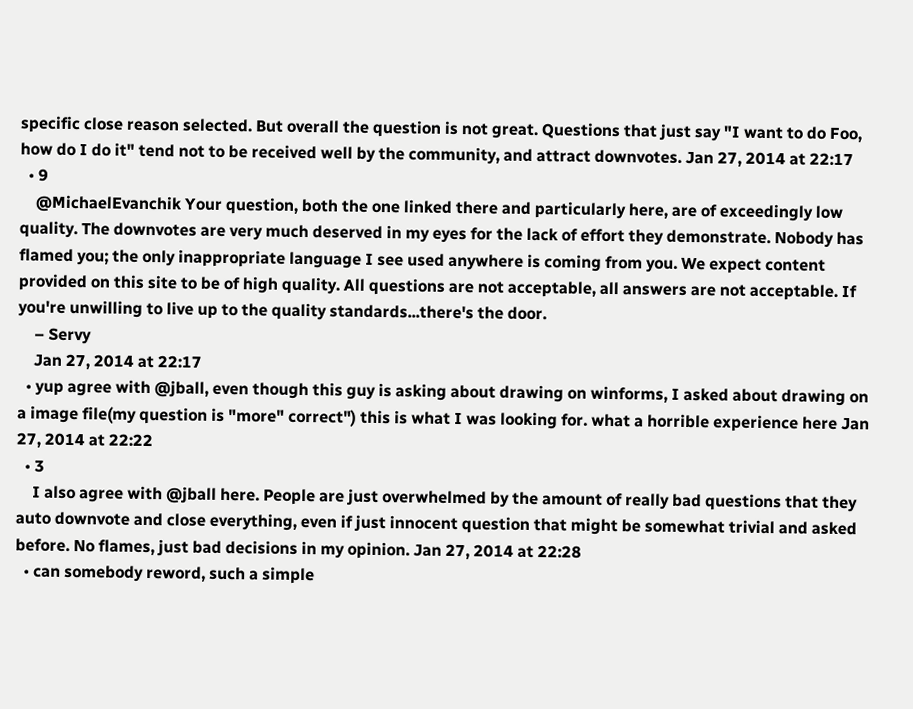specific close reason selected. But overall the question is not great. Questions that just say "I want to do Foo, how do I do it" tend not to be received well by the community, and attract downvotes. Jan 27, 2014 at 22:17
  • 9
    @MichaelEvanchik Your question, both the one linked there and particularly here, are of exceedingly low quality. The downvotes are very much deserved in my eyes for the lack of effort they demonstrate. Nobody has flamed you; the only inappropriate language I see used anywhere is coming from you. We expect content provided on this site to be of high quality. All questions are not acceptable, all answers are not acceptable. If you're unwilling to live up to the quality standards...there's the door.
    – Servy
    Jan 27, 2014 at 22:17
  • yup agree with @jball, even though this guy is asking about drawing on winforms, I asked about drawing on a image file(my question is "more" correct") this is what I was looking for. what a horrible experience here Jan 27, 2014 at 22:22
  • 3
    I also agree with @jball here. People are just overwhelmed by the amount of really bad questions that they auto downvote and close everything, even if just innocent question that might be somewhat trivial and asked before. No flames, just bad decisions in my opinion. Jan 27, 2014 at 22:28
  • can somebody reword, such a simple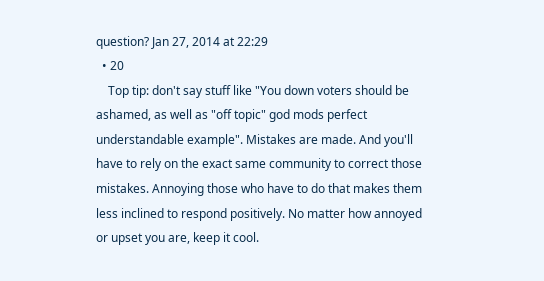question? Jan 27, 2014 at 22:29
  • 20
    Top tip: don't say stuff like "You down voters should be ashamed, as well as "off topic" god mods perfect understandable example". Mistakes are made. And you'll have to rely on the exact same community to correct those mistakes. Annoying those who have to do that makes them less inclined to respond positively. No matter how annoyed or upset you are, keep it cool.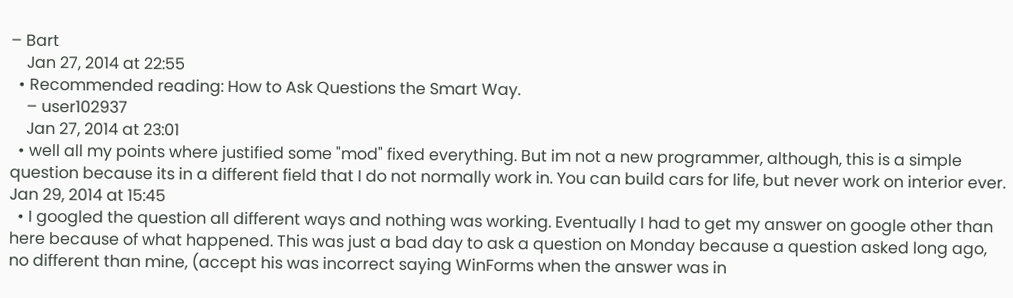– Bart
    Jan 27, 2014 at 22:55
  • Recommended reading: How to Ask Questions the Smart Way.
    – user102937
    Jan 27, 2014 at 23:01
  • well all my points where justified some "mod" fixed everything. But im not a new programmer, although, this is a simple question because its in a different field that I do not normally work in. You can build cars for life, but never work on interior ever. Jan 29, 2014 at 15:45
  • I googled the question all different ways and nothing was working. Eventually I had to get my answer on google other than here because of what happened. This was just a bad day to ask a question on Monday because a question asked long ago, no different than mine, (accept his was incorrect saying WinForms when the answer was in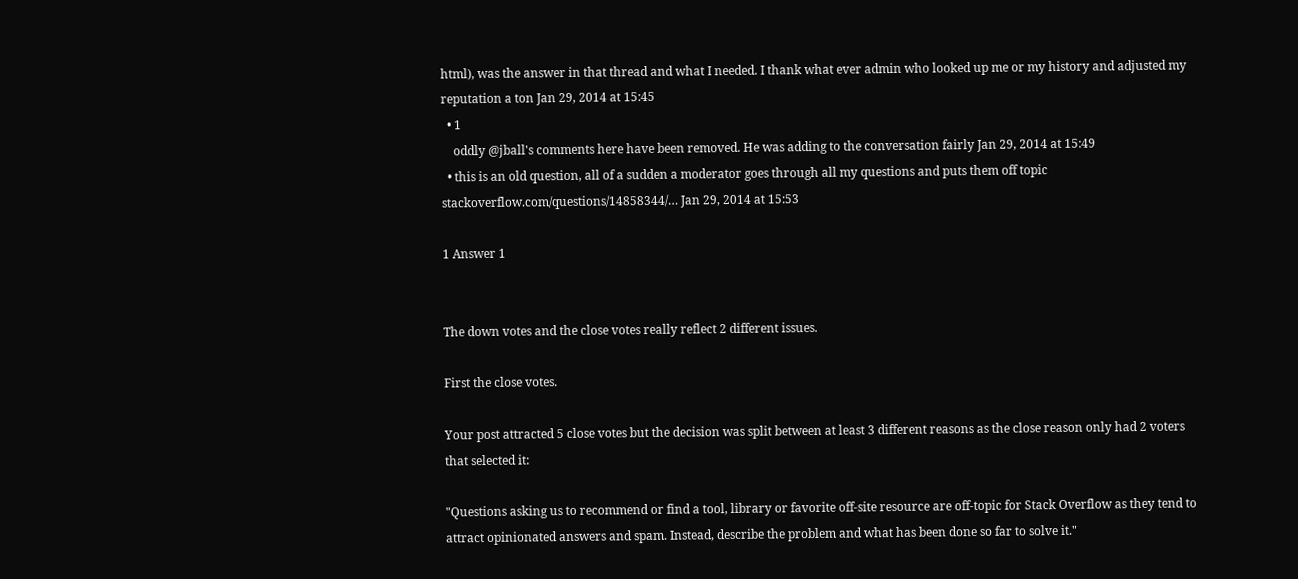html), was the answer in that thread and what I needed. I thank what ever admin who looked up me or my history and adjusted my reputation a ton Jan 29, 2014 at 15:45
  • 1
    oddly @jball's comments here have been removed. He was adding to the conversation fairly Jan 29, 2014 at 15:49
  • this is an old question, all of a sudden a moderator goes through all my questions and puts them off topic stackoverflow.com/questions/14858344/… Jan 29, 2014 at 15:53

1 Answer 1


The down votes and the close votes really reflect 2 different issues.

First the close votes.

Your post attracted 5 close votes but the decision was split between at least 3 different reasons as the close reason only had 2 voters that selected it:

"Questions asking us to recommend or find a tool, library or favorite off-site resource are off-topic for Stack Overflow as they tend to attract opinionated answers and spam. Instead, describe the problem and what has been done so far to solve it."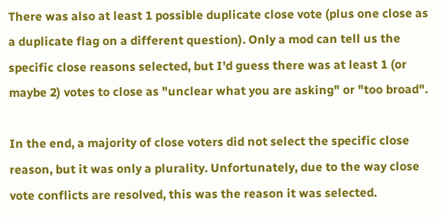There was also at least 1 possible duplicate close vote (plus one close as a duplicate flag on a different question). Only a mod can tell us the specific close reasons selected, but I'd guess there was at least 1 (or maybe 2) votes to close as "unclear what you are asking" or "too broad".

In the end, a majority of close voters did not select the specific close reason, but it was only a plurality. Unfortunately, due to the way close vote conflicts are resolved, this was the reason it was selected.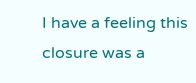I have a feeling this closure was a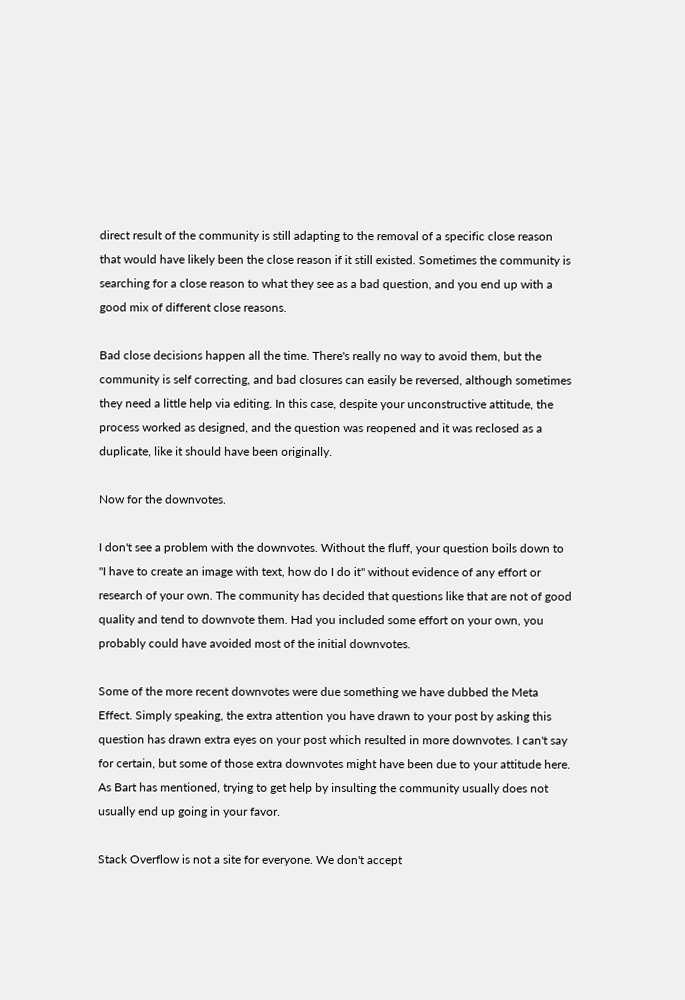direct result of the community is still adapting to the removal of a specific close reason that would have likely been the close reason if it still existed. Sometimes the community is searching for a close reason to what they see as a bad question, and you end up with a good mix of different close reasons.

Bad close decisions happen all the time. There's really no way to avoid them, but the community is self correcting, and bad closures can easily be reversed, although sometimes they need a little help via editing. In this case, despite your unconstructive attitude, the process worked as designed, and the question was reopened and it was reclosed as a duplicate, like it should have been originally.

Now for the downvotes.

I don't see a problem with the downvotes. Without the fluff, your question boils down to "I have to create an image with text, how do I do it" without evidence of any effort or research of your own. The community has decided that questions like that are not of good quality and tend to downvote them. Had you included some effort on your own, you probably could have avoided most of the initial downvotes.

Some of the more recent downvotes were due something we have dubbed the Meta Effect. Simply speaking, the extra attention you have drawn to your post by asking this question has drawn extra eyes on your post which resulted in more downvotes. I can't say for certain, but some of those extra downvotes might have been due to your attitude here. As Bart has mentioned, trying to get help by insulting the community usually does not usually end up going in your favor.

Stack Overflow is not a site for everyone. We don't accept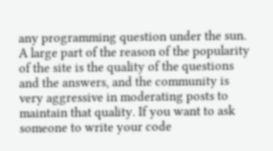any programming question under the sun. A large part of the reason of the popularity of the site is the quality of the questions and the answers, and the community is very aggressive in moderating posts to maintain that quality. If you want to ask someone to write your code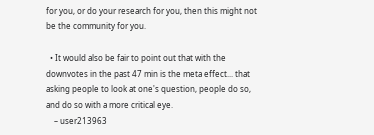for you, or do your research for you, then this might not be the community for you.

  • It would also be fair to point out that with the downvotes in the past 47 min is the meta effect... that asking people to look at one's question, people do so, and do so with a more critical eye.
    – user213963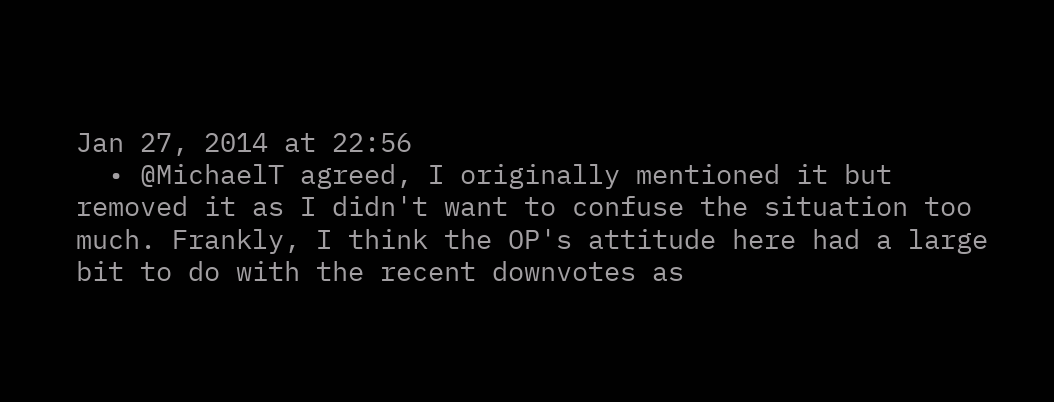Jan 27, 2014 at 22:56
  • @MichaelT agreed, I originally mentioned it but removed it as I didn't want to confuse the situation too much. Frankly, I think the OP's attitude here had a large bit to do with the recent downvotes as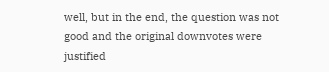well, but in the end, the question was not good and the original downvotes were justified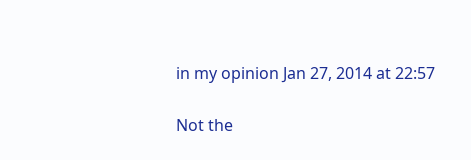in my opinion Jan 27, 2014 at 22:57

Not the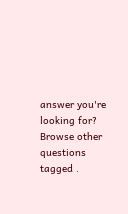answer you're looking for? Browse other questions tagged .